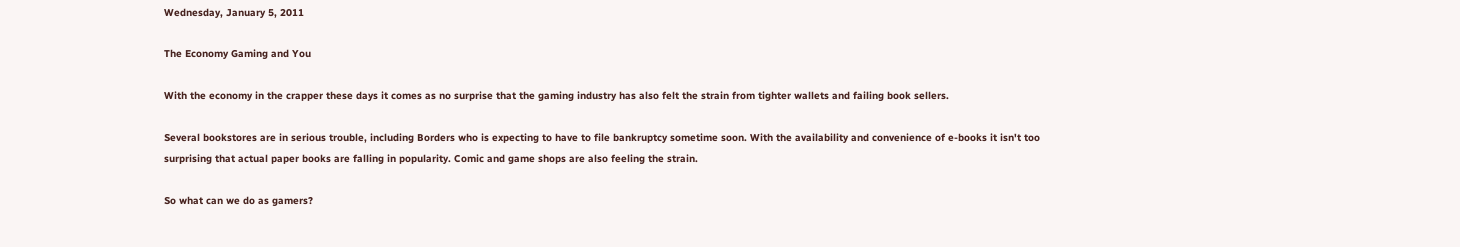Wednesday, January 5, 2011

The Economy Gaming and You

With the economy in the crapper these days it comes as no surprise that the gaming industry has also felt the strain from tighter wallets and failing book sellers.

Several bookstores are in serious trouble, including Borders who is expecting to have to file bankruptcy sometime soon. With the availability and convenience of e-books it isn't too surprising that actual paper books are falling in popularity. Comic and game shops are also feeling the strain.

So what can we do as gamers?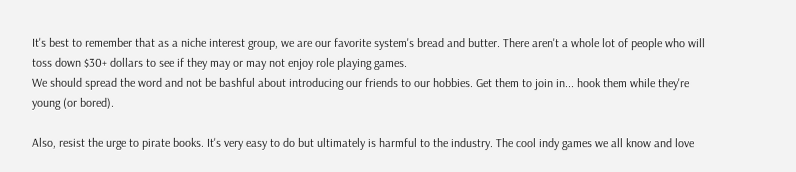It's best to remember that as a niche interest group, we are our favorite system's bread and butter. There aren't a whole lot of people who will toss down $30+ dollars to see if they may or may not enjoy role playing games.
We should spread the word and not be bashful about introducing our friends to our hobbies. Get them to join in... hook them while they're young (or bored).

Also, resist the urge to pirate books. It's very easy to do but ultimately is harmful to the industry. The cool indy games we all know and love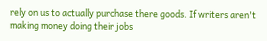rely on us to actually purchase there goods. If writers aren't making money doing their jobs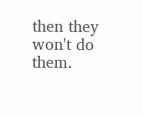then they won't do them.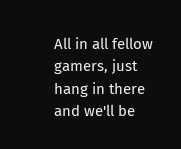All in all fellow gamers, just hang in there and we'll be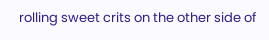rolling sweet crits on the other side of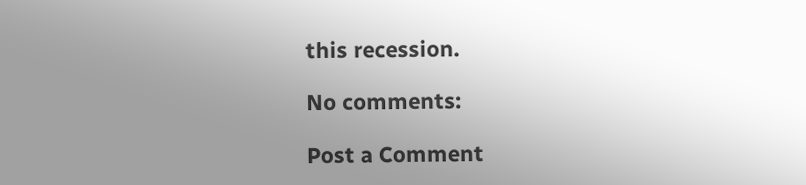this recession.

No comments:

Post a Comment